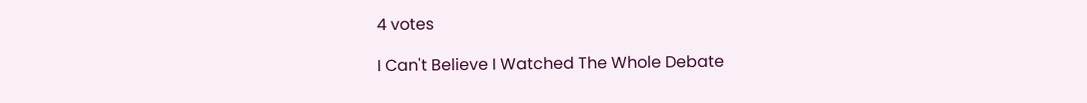4 votes

I Can't Believe I Watched The Whole Debate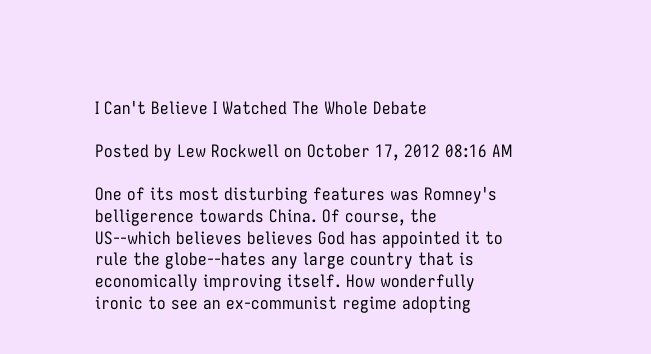I Can't Believe I Watched The Whole Debate

Posted by Lew Rockwell on October 17, 2012 08:16 AM

One of its most disturbing features was Romney's belligerence towards China. Of course, the US--which believes believes God has appointed it to rule the globe--hates any large country that is economically improving itself. How wonderfully ironic to see an ex-communist regime adopting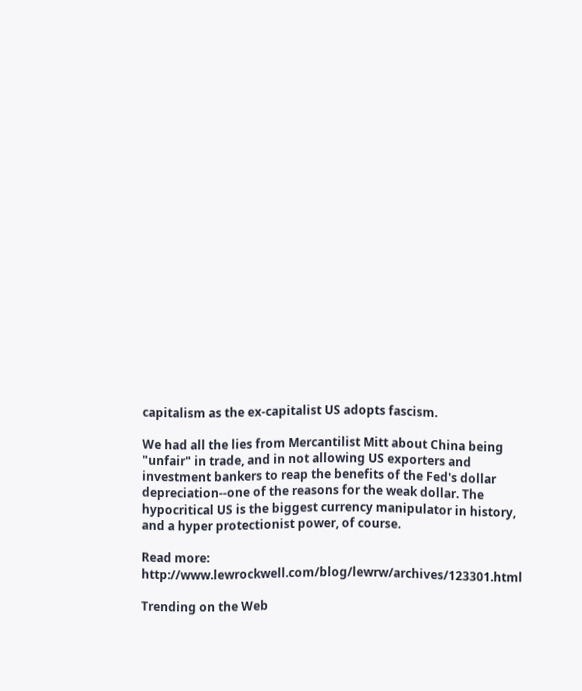capitalism as the ex-capitalist US adopts fascism.

We had all the lies from Mercantilist Mitt about China being "unfair" in trade, and in not allowing US exporters and investment bankers to reap the benefits of the Fed's dollar depreciation--one of the reasons for the weak dollar. The hypocritical US is the biggest currency manipulator in history, and a hyper protectionist power, of course.

Read more: http://www.lewrockwell.com/blog/lewrw/archives/123301.html

Trending on the Web